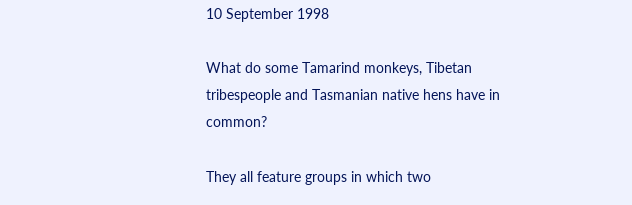10 September 1998

What do some Tamarind monkeys, Tibetan tribespeople and Tasmanian native hens have in common?

They all feature groups in which two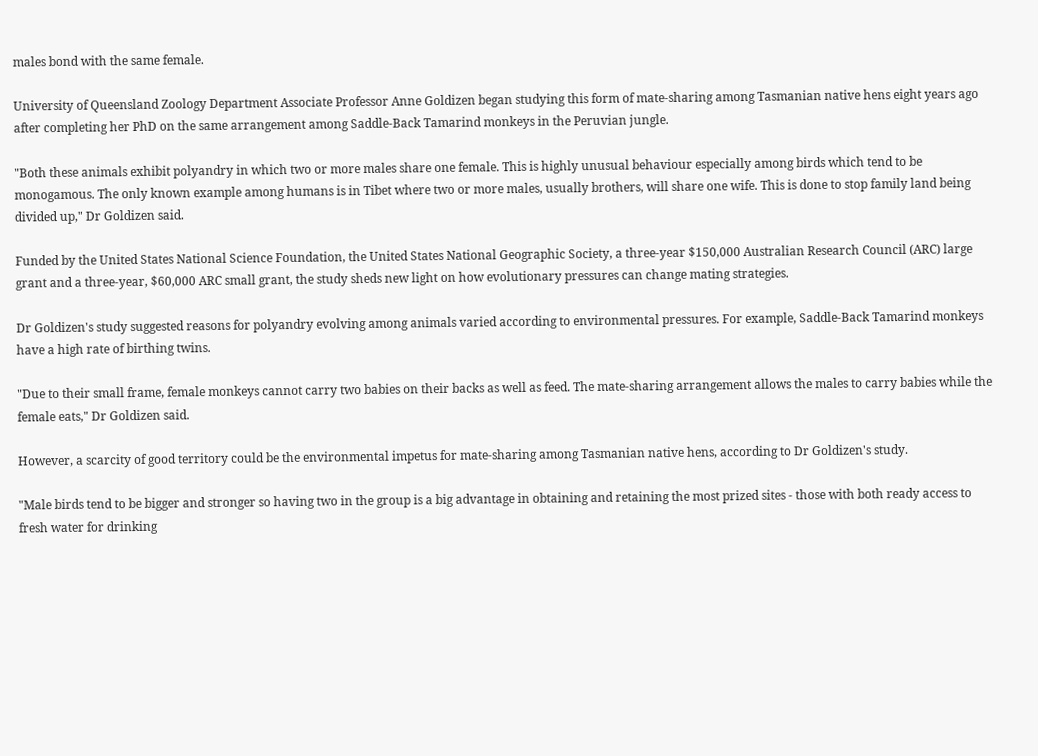males bond with the same female.

University of Queensland Zoology Department Associate Professor Anne Goldizen began studying this form of mate-sharing among Tasmanian native hens eight years ago after completing her PhD on the same arrangement among Saddle-Back Tamarind monkeys in the Peruvian jungle.

"Both these animals exhibit polyandry in which two or more males share one female. This is highly unusual behaviour especially among birds which tend to be monogamous. The only known example among humans is in Tibet where two or more males, usually brothers, will share one wife. This is done to stop family land being divided up," Dr Goldizen said.

Funded by the United States National Science Foundation, the United States National Geographic Society, a three-year $150,000 Australian Research Council (ARC) large grant and a three-year, $60,000 ARC small grant, the study sheds new light on how evolutionary pressures can change mating strategies.

Dr Goldizen's study suggested reasons for polyandry evolving among animals varied according to environmental pressures. For example, Saddle-Back Tamarind monkeys have a high rate of birthing twins.

"Due to their small frame, female monkeys cannot carry two babies on their backs as well as feed. The mate-sharing arrangement allows the males to carry babies while the female eats," Dr Goldizen said.

However, a scarcity of good territory could be the environmental impetus for mate-sharing among Tasmanian native hens, according to Dr Goldizen's study.

"Male birds tend to be bigger and stronger so having two in the group is a big advantage in obtaining and retaining the most prized sites - those with both ready access to fresh water for drinking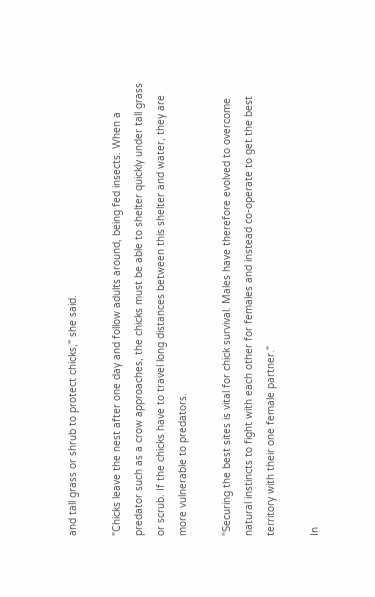and tall grass or shrub to protect chicks," she said.

"Chicks leave the nest after one day and follow adults around, being fed insects. When a predator such as a crow approaches, the chicks must be able to shelter quickly under tall grass or scrub. If the chicks have to travel long distances between this shelter and water, they are more vulnerable to predators.

"Securing the best sites is vital for chick survival. Males have therefore evolved to overcome natural instincts to fight with each other for females and instead co-operate to get the best territory with their one female partner."

In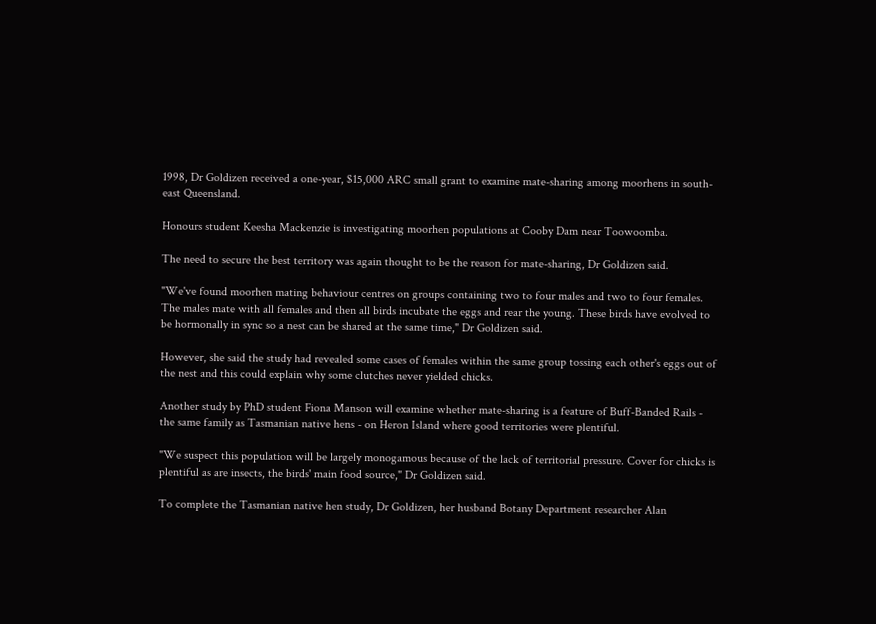1998, Dr Goldizen received a one-year, $15,000 ARC small grant to examine mate-sharing among moorhens in south-east Queensland.

Honours student Keesha Mackenzie is investigating moorhen populations at Cooby Dam near Toowoomba.

The need to secure the best territory was again thought to be the reason for mate-sharing, Dr Goldizen said.

"We've found moorhen mating behaviour centres on groups containing two to four males and two to four females. The males mate with all females and then all birds incubate the eggs and rear the young. These birds have evolved to be hormonally in sync so a nest can be shared at the same time," Dr Goldizen said.

However, she said the study had revealed some cases of females within the same group tossing each other's eggs out of the nest and this could explain why some clutches never yielded chicks.

Another study by PhD student Fiona Manson will examine whether mate-sharing is a feature of Buff-Banded Rails - the same family as Tasmanian native hens - on Heron Island where good territories were plentiful.

"We suspect this population will be largely monogamous because of the lack of territorial pressure. Cover for chicks is plentiful as are insects, the birds' main food source," Dr Goldizen said.

To complete the Tasmanian native hen study, Dr Goldizen, her husband Botany Department researcher Alan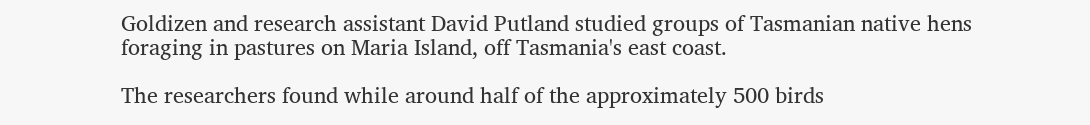Goldizen and research assistant David Putland studied groups of Tasmanian native hens foraging in pastures on Maria Island, off Tasmania's east coast.

The researchers found while around half of the approximately 500 birds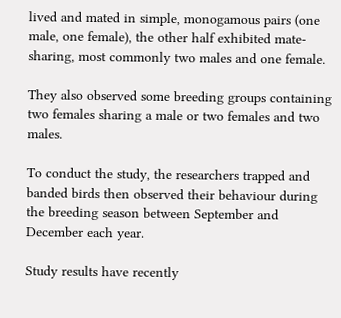lived and mated in simple, monogamous pairs (one male, one female), the other half exhibited mate-sharing, most commonly two males and one female.

They also observed some breeding groups containing two females sharing a male or two females and two males.

To conduct the study, the researchers trapped and banded birds then observed their behaviour during the breeding season between September and December each year.

Study results have recently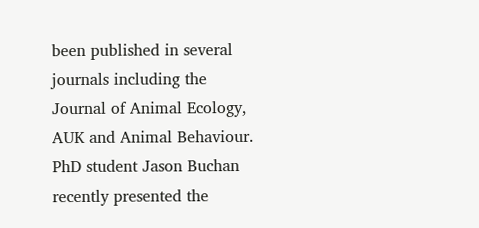been published in several journals including the Journal of Animal Ecology, AUK and Animal Behaviour. PhD student Jason Buchan recently presented the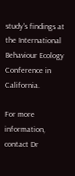study's findings at the International Behaviour Ecology Conference in California.

For more information, contact Dr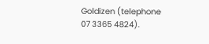Goldizen (telephone 07 3365 4824).